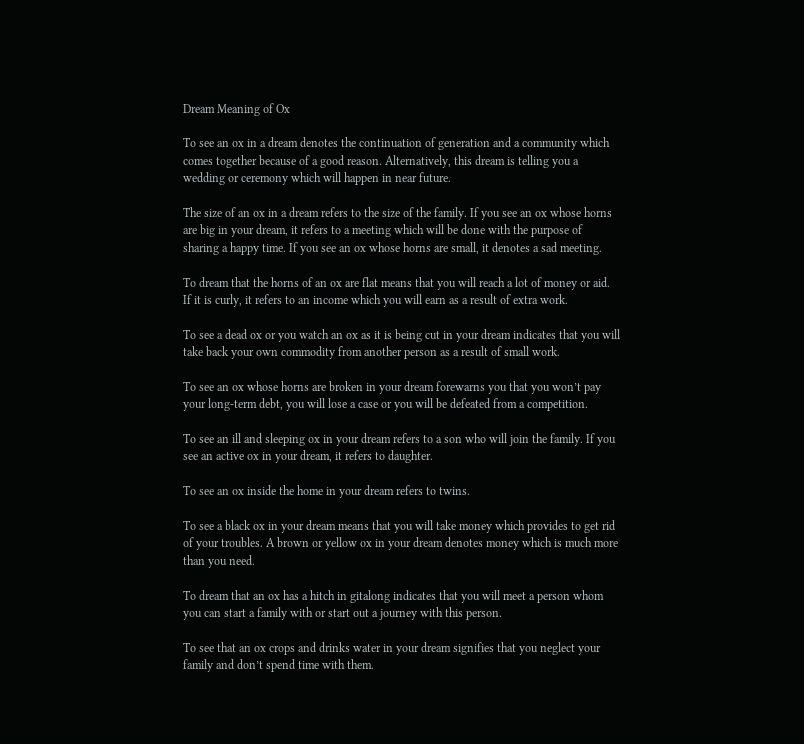Dream Meaning of Ox

To see an ox in a dream denotes the continuation of generation and a community which comes together because of a good reason. Alternatively, this dream is telling you a wedding or ceremony which will happen in near future.

The size of an ox in a dream refers to the size of the family. If you see an ox whose horns are big in your dream, it refers to a meeting which will be done with the purpose of sharing a happy time. If you see an ox whose horns are small, it denotes a sad meeting.

To dream that the horns of an ox are flat means that you will reach a lot of money or aid. If it is curly, it refers to an income which you will earn as a result of extra work.

To see a dead ox or you watch an ox as it is being cut in your dream indicates that you will take back your own commodity from another person as a result of small work.

To see an ox whose horns are broken in your dream forewarns you that you won’t pay your long-term debt, you will lose a case or you will be defeated from a competition.

To see an ill and sleeping ox in your dream refers to a son who will join the family. If you see an active ox in your dream, it refers to daughter.

To see an ox inside the home in your dream refers to twins.

To see a black ox in your dream means that you will take money which provides to get rid of your troubles. A brown or yellow ox in your dream denotes money which is much more than you need.

To dream that an ox has a hitch in gitalong indicates that you will meet a person whom you can start a family with or start out a journey with this person.

To see that an ox crops and drinks water in your dream signifies that you neglect your family and don’t spend time with them.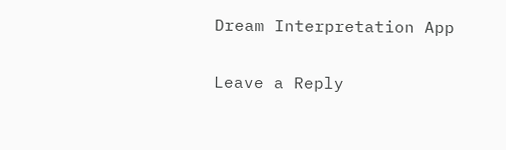Dream Interpretation App

Leave a Reply